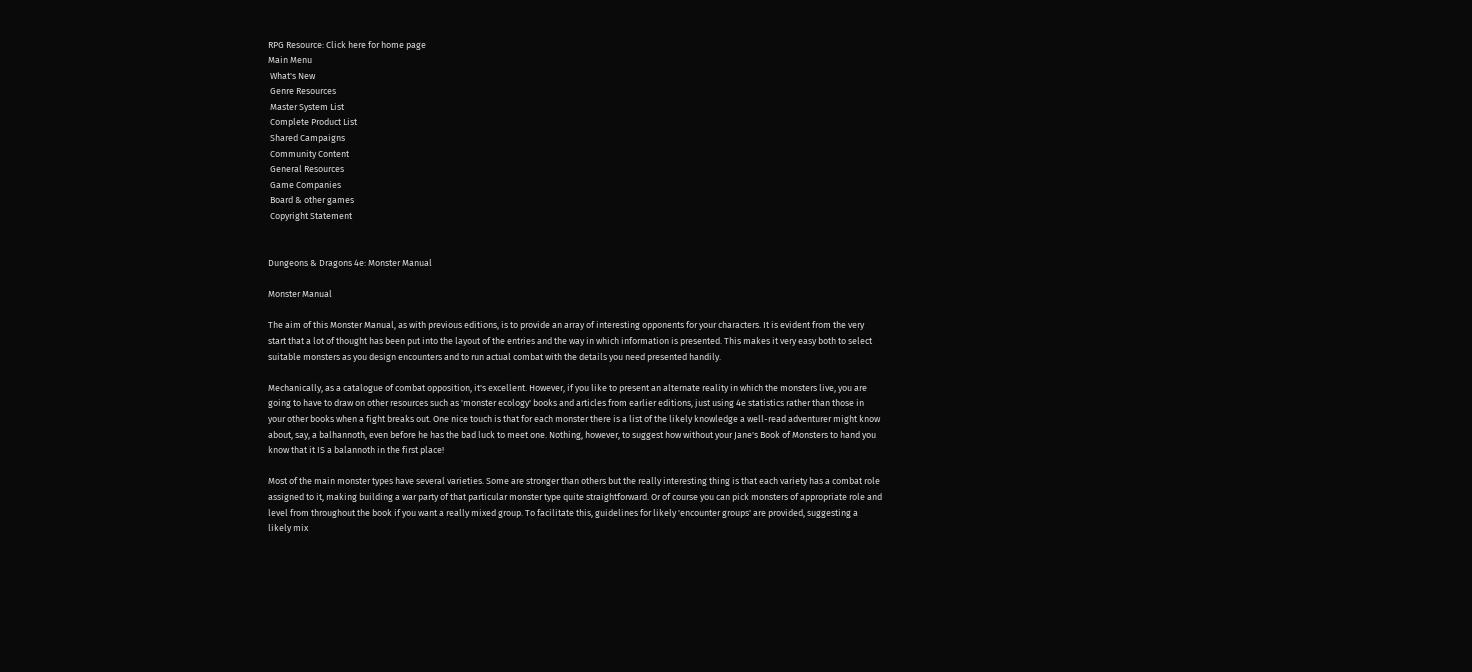RPG Resource: Click here for home page
Main Menu
 What's New
 Genre Resources
 Master System List
 Complete Product List
 Shared Campaigns
 Community Content
 General Resources
 Game Companies
 Board & other games
 Copyright Statement


Dungeons & Dragons 4e: Monster Manual

Monster Manual

The aim of this Monster Manual, as with previous editions, is to provide an array of interesting opponents for your characters. It is evident from the very start that a lot of thought has been put into the layout of the entries and the way in which information is presented. This makes it very easy both to select suitable monsters as you design encounters and to run actual combat with the details you need presented handily.

Mechanically, as a catalogue of combat opposition, it's excellent. However, if you like to present an alternate reality in which the monsters live, you are going to have to draw on other resources such as 'monster ecology' books and articles from earlier editions, just using 4e statistics rather than those in your other books when a fight breaks out. One nice touch is that for each monster there is a list of the likely knowledge a well-read adventurer might know about, say, a balhannoth, even before he has the bad luck to meet one. Nothing, however, to suggest how without your Jane's Book of Monsters to hand you know that it IS a balannoth in the first place!

Most of the main monster types have several varieties. Some are stronger than others but the really interesting thing is that each variety has a combat role assigned to it, making building a war party of that particular monster type quite straightforward. Or of course you can pick monsters of appropriate role and level from throughout the book if you want a really mixed group. To facilitate this, guidelines for likely 'encounter groups' are provided, suggesting a likely mix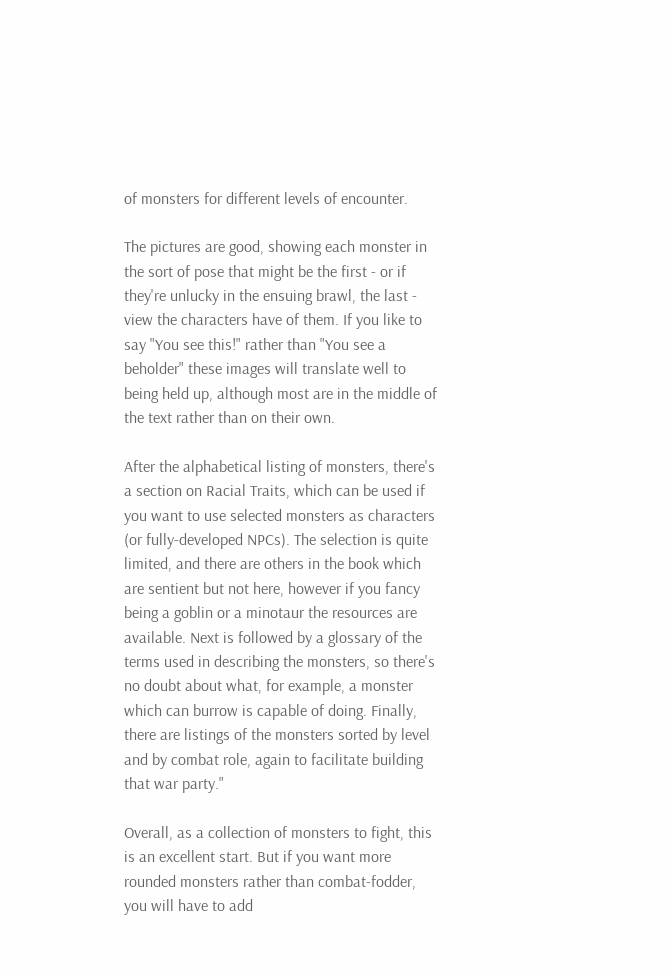of monsters for different levels of encounter.

The pictures are good, showing each monster in the sort of pose that might be the first - or if they're unlucky in the ensuing brawl, the last - view the characters have of them. If you like to say "You see this!" rather than "You see a beholder" these images will translate well to being held up, although most are in the middle of the text rather than on their own.

After the alphabetical listing of monsters, there's a section on Racial Traits, which can be used if you want to use selected monsters as characters (or fully-developed NPCs). The selection is quite limited, and there are others in the book which are sentient but not here, however if you fancy being a goblin or a minotaur the resources are available. Next is followed by a glossary of the terms used in describing the monsters, so there's no doubt about what, for example, a monster which can burrow is capable of doing. Finally, there are listings of the monsters sorted by level and by combat role, again to facilitate building that war party."

Overall, as a collection of monsters to fight, this is an excellent start. But if you want more rounded monsters rather than combat-fodder, you will have to add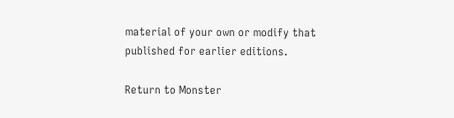material of your own or modify that published for earlier editions.

Return to Monster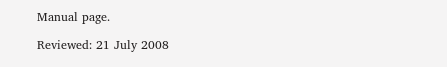Manual page.

Reviewed: 21 July 2008